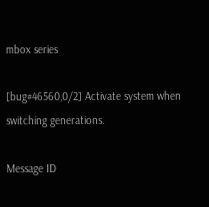mbox series

[bug#46560,0/2] Activate system when switching generations.

Message ID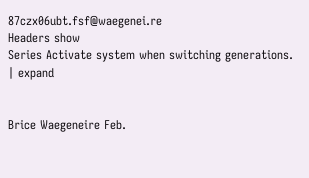87czx06ubt.fsf@waegenei.re
Headers show
Series Activate system when switching generations. | expand


Brice Waegeneire Feb.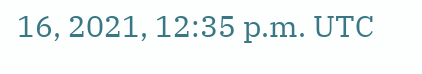16, 2021, 12:35 p.m. UTC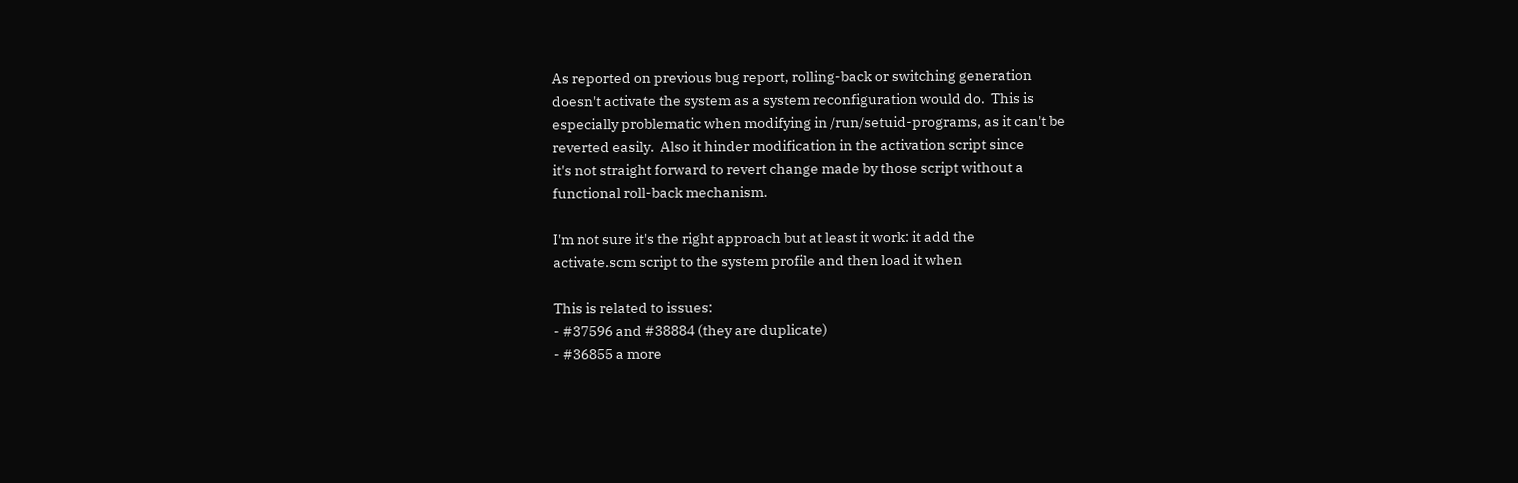As reported on previous bug report, rolling-back or switching generation
doesn't activate the system as a system reconfiguration would do.  This is
especially problematic when modifying in /run/setuid-programs, as it can't be
reverted easily.  Also it hinder modification in the activation script since
it's not straight forward to revert change made by those script without a
functional roll-back mechanism.

I'm not sure it's the right approach but at least it work: it add the
activate.scm script to the system profile and then load it when

This is related to issues:
- #37596 and #38884 (they are duplicate)
- #36855 a more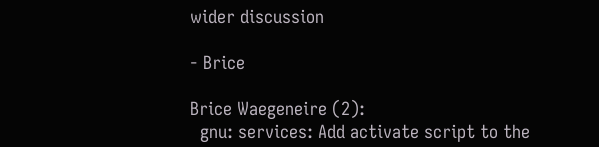wider discussion

- Brice

Brice Waegeneire (2):
  gnu: services: Add activate script to the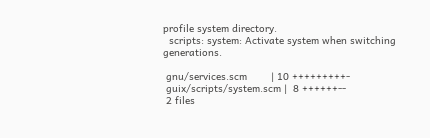profile system directory.
  scripts: system: Activate system when switching generations.

 gnu/services.scm        | 10 +++++++++-
 guix/scripts/system.scm |  8 ++++++--
 2 files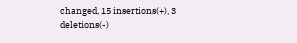changed, 15 insertions(+), 3 deletions(-)